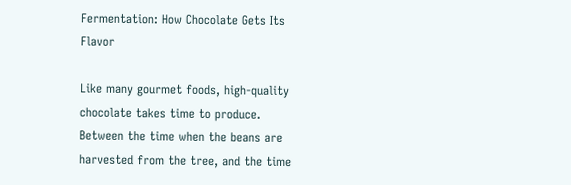Fermentation: How Chocolate Gets Its Flavor

Like many gourmet foods, high-quality chocolate takes time to produce. Between the time when the beans are harvested from the tree, and the time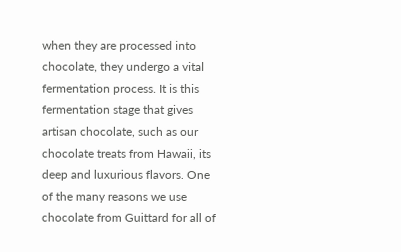when they are processed into chocolate, they undergo a vital fermentation process. It is this fermentation stage that gives artisan chocolate, such as our chocolate treats from Hawaii, its deep and luxurious flavors. One of the many reasons we use chocolate from Guittard for all of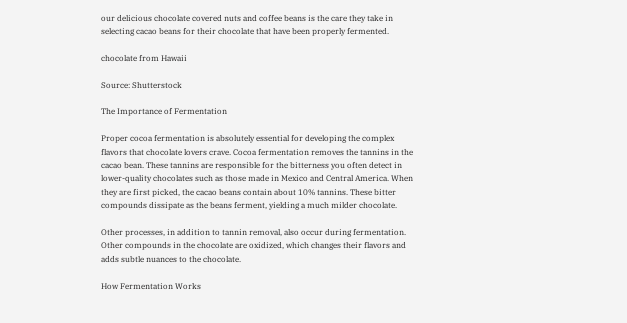our delicious chocolate covered nuts and coffee beans is the care they take in selecting cacao beans for their chocolate that have been properly fermented.

chocolate from Hawaii

Source: Shutterstock

The Importance of Fermentation

Proper cocoa fermentation is absolutely essential for developing the complex flavors that chocolate lovers crave. Cocoa fermentation removes the tannins in the cacao bean. These tannins are responsible for the bitterness you often detect in lower-quality chocolates such as those made in Mexico and Central America. When they are first picked, the cacao beans contain about 10% tannins. These bitter compounds dissipate as the beans ferment, yielding a much milder chocolate.

Other processes, in addition to tannin removal, also occur during fermentation. Other compounds in the chocolate are oxidized, which changes their flavors and adds subtle nuances to the chocolate.

How Fermentation Works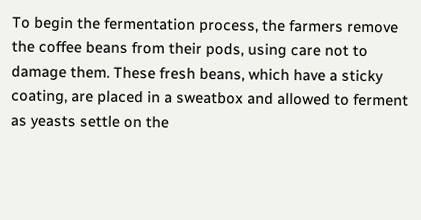To begin the fermentation process, the farmers remove the coffee beans from their pods, using care not to damage them. These fresh beans, which have a sticky coating, are placed in a sweatbox and allowed to ferment as yeasts settle on the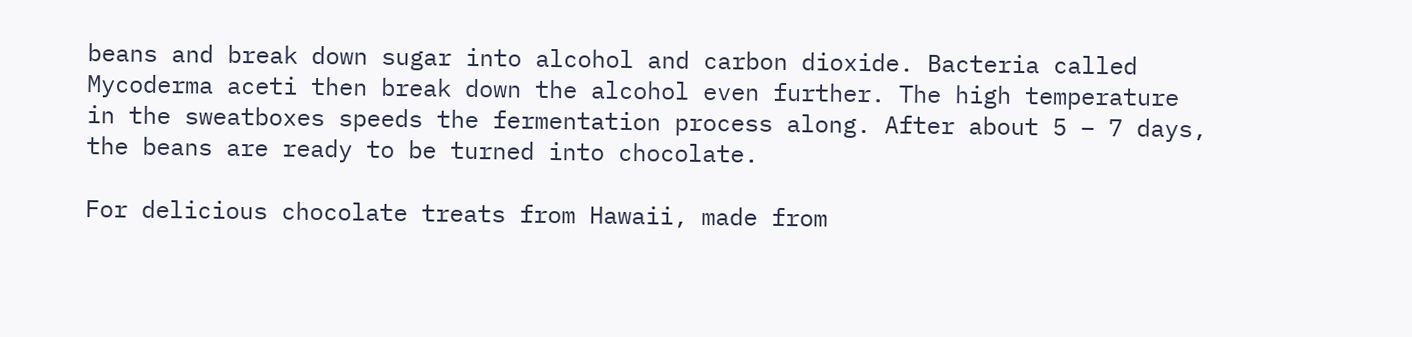beans and break down sugar into alcohol and carbon dioxide. Bacteria called Mycoderma aceti then break down the alcohol even further. The high temperature in the sweatboxes speeds the fermentation process along. After about 5 – 7 days, the beans are ready to be turned into chocolate.

For delicious chocolate treats from Hawaii, made from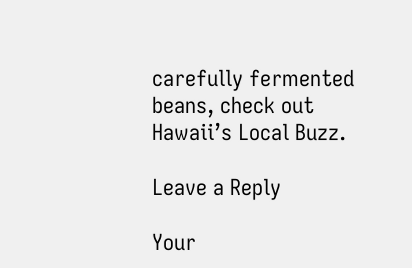carefully fermented beans, check out Hawaii’s Local Buzz.

Leave a Reply

Your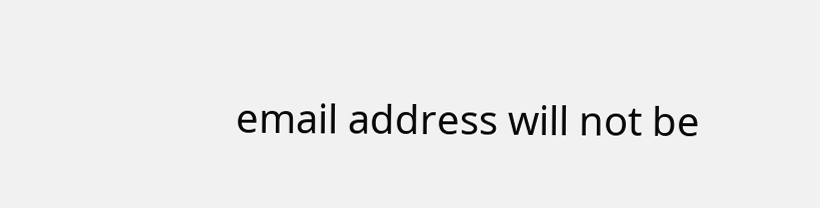email address will not be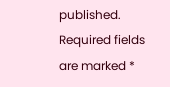published. Required fields are marked *